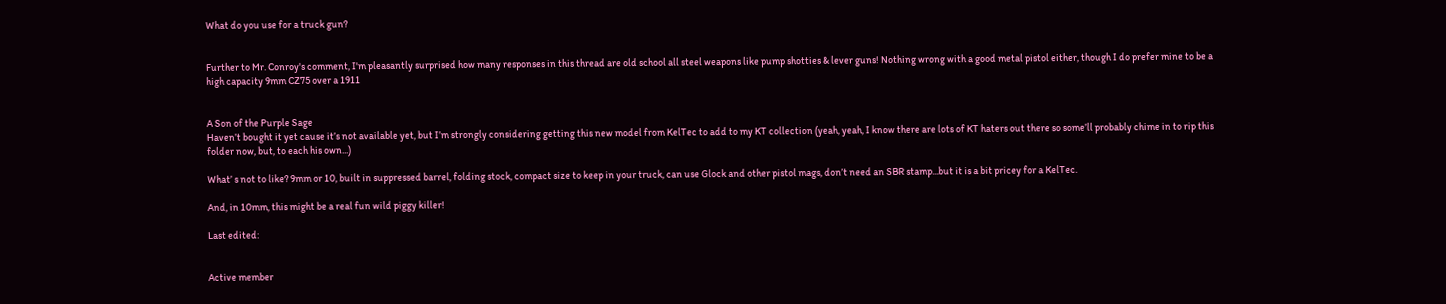What do you use for a truck gun?


Further to Mr. Conroy's comment, I'm pleasantly surprised how many responses in this thread are old school all steel weapons like pump shotties & lever guns! Nothing wrong with a good metal pistol either, though I do prefer mine to be a high capacity 9mm CZ75 over a 1911


A Son of the Purple Sage
Haven’t bought it yet cause it’s not available yet, but I’m strongly considering getting this new model from KelTec to add to my KT collection (yeah, yeah, I know there are lots of KT haters out there so some’ll probably chime in to rip this folder now, but, to each his own...)

What’ s not to like? 9mm or 10, built in suppressed barrel, folding stock, compact size to keep in your truck, can use Glock and other pistol mags, don’t need an SBR stamp...but it is a bit pricey for a KelTec.

And, in 10mm, this might be a real fun wild piggy killer!

Last edited:


Active member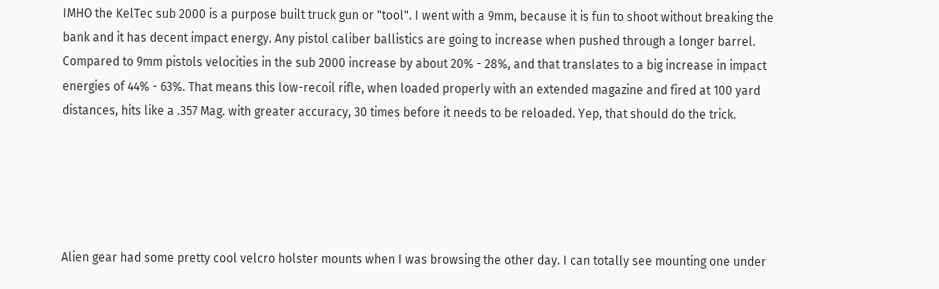IMHO the KelTec sub 2000 is a purpose built truck gun or "tool". I went with a 9mm, because it is fun to shoot without breaking the bank and it has decent impact energy. Any pistol caliber ballistics are going to increase when pushed through a longer barrel. Compared to 9mm pistols velocities in the sub 2000 increase by about 20% - 28%, and that translates to a big increase in impact energies of 44% - 63%. That means this low-recoil rifle, when loaded properly with an extended magazine and fired at 100 yard distances, hits like a .357 Mag. with greater accuracy, 30 times before it needs to be reloaded. Yep, that should do the trick.





Alien gear had some pretty cool velcro holster mounts when I was browsing the other day. I can totally see mounting one under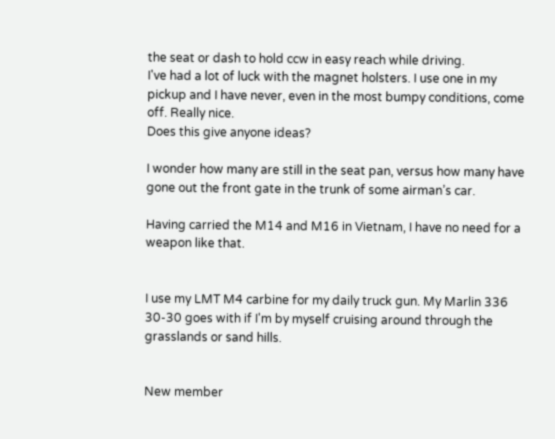the seat or dash to hold ccw in easy reach while driving.
I've had a lot of luck with the magnet holsters. I use one in my pickup and I have never, even in the most bumpy conditions, come off. Really nice.
Does this give anyone ideas?

I wonder how many are still in the seat pan, versus how many have gone out the front gate in the trunk of some airman’s car.

Having carried the M14 and M16 in Vietnam, I have no need for a weapon like that.


I use my LMT M4 carbine for my daily truck gun. My Marlin 336 30-30 goes with if I'm by myself cruising around through the grasslands or sand hills.


New member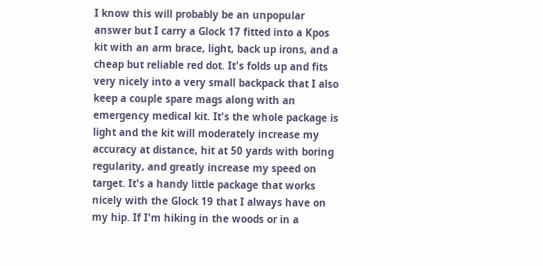I know this will probably be an unpopular answer but I carry a Glock 17 fitted into a Kpos kit with an arm brace, light, back up irons, and a cheap but reliable red dot. It's folds up and fits very nicely into a very small backpack that I also keep a couple spare mags along with an emergency medical kit. It's the whole package is light and the kit will moderately increase my accuracy at distance, hit at 50 yards with boring regularity, and greatly increase my speed on target. It's a handy little package that works nicely with the Glock 19 that I always have on my hip. If I'm hiking in the woods or in a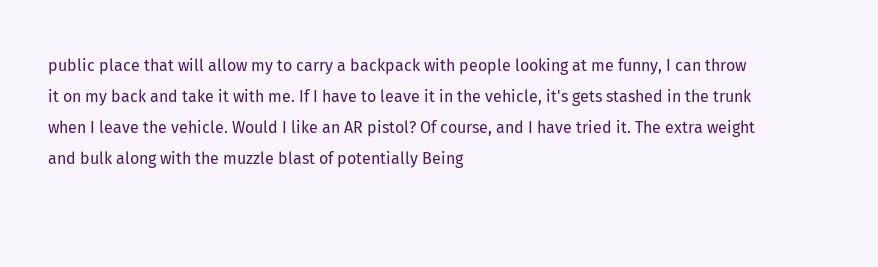public place that will allow my to carry a backpack with people looking at me funny, I can throw it on my back and take it with me. If I have to leave it in the vehicle, it's gets stashed in the trunk when I leave the vehicle. Would I like an AR pistol? Of course, and I have tried it. The extra weight and bulk along with the muzzle blast of potentially Being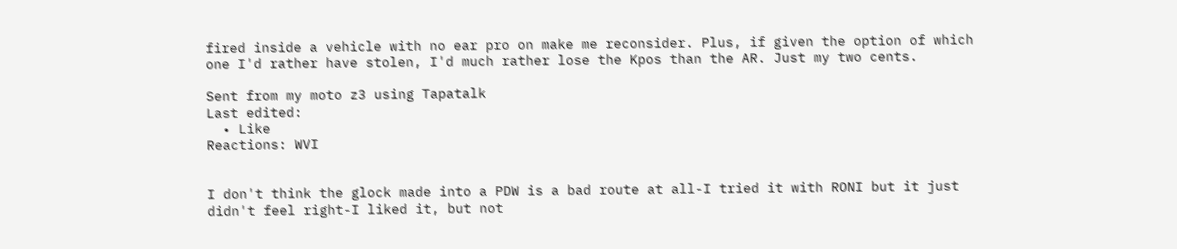fired inside a vehicle with no ear pro on make me reconsider. Plus, if given the option of which one I'd rather have stolen, I'd much rather lose the Kpos than the AR. Just my two cents.

Sent from my moto z3 using Tapatalk
Last edited:
  • Like
Reactions: WVI


I don't think the glock made into a PDW is a bad route at all-I tried it with RONI but it just didn't feel right-I liked it, but not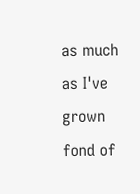as much as I've grown fond of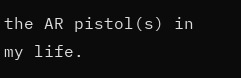the AR pistol(s) in my life.